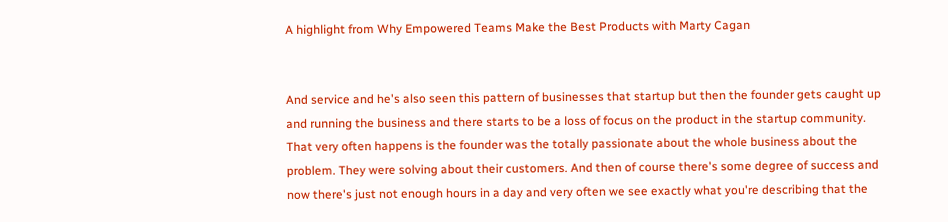A highlight from Why Empowered Teams Make the Best Products with Marty Cagan


And service and he's also seen this pattern of businesses that startup but then the founder gets caught up and running the business and there starts to be a loss of focus on the product in the startup community. That very often happens is the founder was the totally passionate about the whole business about the problem. They were solving about their customers. And then of course there's some degree of success and now there's just not enough hours in a day and very often we see exactly what you're describing that the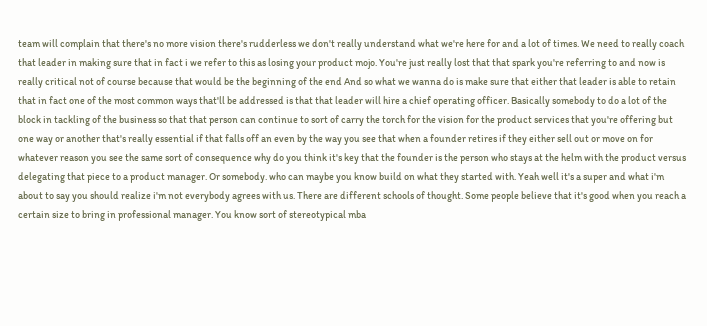team will complain that there's no more vision there's rudderless we don't really understand what we're here for and a lot of times. We need to really coach that leader in making sure that in fact i we refer to this as losing your product mojo. You're just really lost that that spark you're referring to and now is really critical not of course because that would be the beginning of the end And so what we wanna do is make sure that either that leader is able to retain that in fact one of the most common ways that'll be addressed is that that leader will hire a chief operating officer. Basically somebody to do a lot of the block in tackling of the business so that that person can continue to sort of carry the torch for the vision for the product services that you're offering but one way or another that's really essential if that falls off an even by the way you see that when a founder retires if they either sell out or move on for whatever reason you see the same sort of consequence why do you think it's key that the founder is the person who stays at the helm with the product versus delegating that piece to a product manager. Or somebody. who can maybe you know build on what they started with. Yeah well it's a super and what i'm about to say you should realize i'm not everybody agrees with us. There are different schools of thought. Some people believe that it's good when you reach a certain size to bring in professional manager. You know sort of stereotypical mba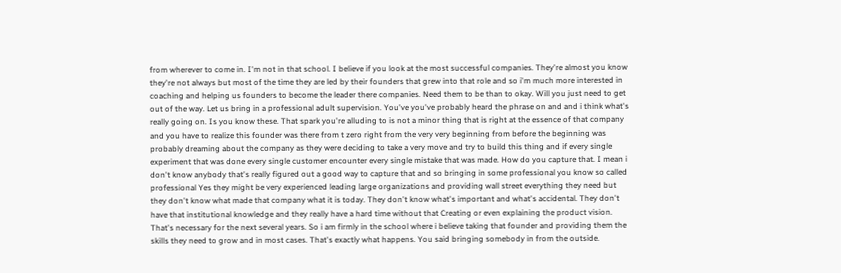from wherever to come in. I'm not in that school. I believe if you look at the most successful companies. They're almost you know they're not always but most of the time they are led by their founders that grew into that role and so i'm much more interested in coaching and helping us founders to become the leader there companies. Need them to be than to okay. Will you just need to get out of the way. Let us bring in a professional adult supervision. You've you've probably heard the phrase on and and i think what's really going on. Is you know these. That spark you're alluding to is not a minor thing that is right at the essence of that company and you have to realize this founder was there from t zero right from the very very beginning from before the beginning was probably dreaming about the company as they were deciding to take a very move and try to build this thing and if every single experiment that was done every single customer encounter every single mistake that was made. How do you capture that. I mean i don't know anybody that's really figured out a good way to capture that and so bringing in some professional you know so called professional Yes they might be very experienced leading large organizations and providing wall street everything they need but they don't know what made that company what it is today. They don't know what's important and what's accidental. They don't have that institutional knowledge and they really have a hard time without that Creating or even explaining the product vision. That's necessary for the next several years. So i am firmly in the school where i believe taking that founder and providing them the skills they need to grow and in most cases. That's exactly what happens. You said bringing somebody in from the outside.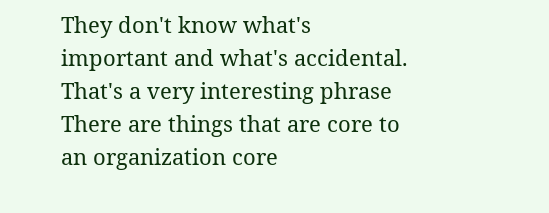They don't know what's important and what's accidental. That's a very interesting phrase There are things that are core to an organization core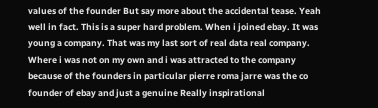values of the founder But say more about the accidental tease. Yeah well in fact. This is a super hard problem. When i joined ebay. It was young a company. That was my last sort of real data real company. Where i was not on my own and i was attracted to the company because of the founders in particular pierre roma jarre was the co founder of ebay and just a genuine Really inspirational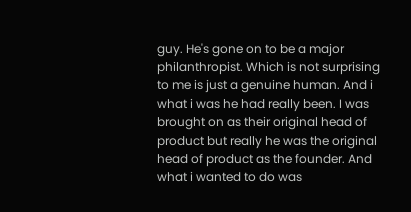guy. He's gone on to be a major philanthropist. Which is not surprising to me is just a genuine human. And i what i was he had really been. I was brought on as their original head of product but really he was the original head of product as the founder. And what i wanted to do was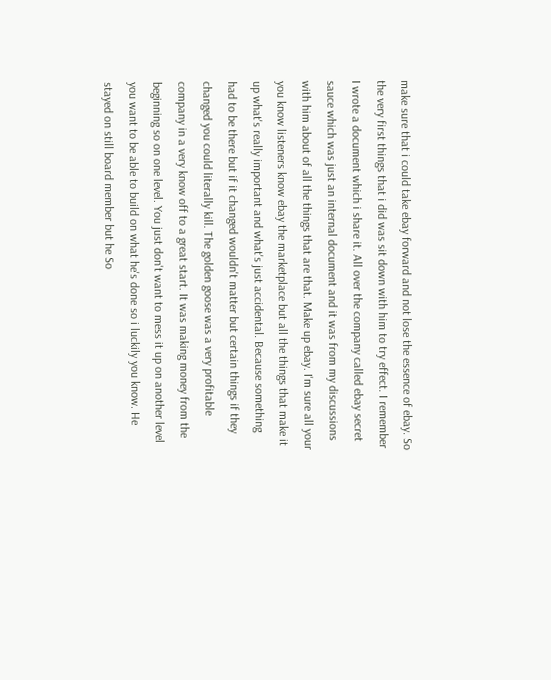make sure that i could take ebay forward and not lose the essence of ebay. So the very first things that i did was sit down with him to try effect. I remember I wrote a document which i share it. All over the company called ebay secret sauce which was just an internal document and it was from my discussions with him about of all the things that are that. Make up ebay. I'm sure all your you know listeners know ebay the marketplace but all the things that make it up what's really important and what's just accidental. Because something had to be there but if it changed wouldn't matter but certain things if they changed you could literally kill. The golden goose was a very profitable company in a very know off to a great start. It was making money from the beginning so on one level. You just don't want to mess it up on another level you want to be able to build on what he's done so i luckily you know. He stayed on still board member but he So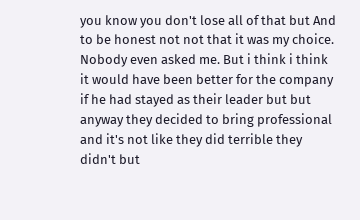you know you don't lose all of that but And to be honest not not that it was my choice. Nobody even asked me. But i think i think it would have been better for the company if he had stayed as their leader but but anyway they decided to bring professional and it's not like they did terrible they didn't but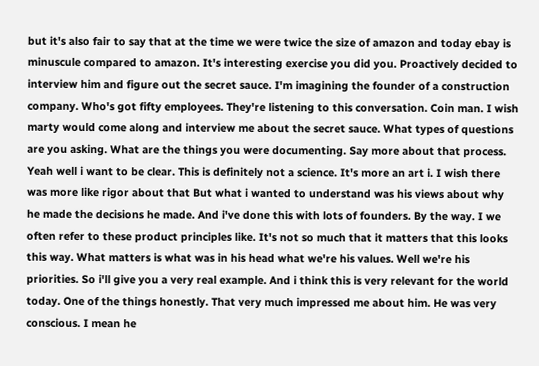but it's also fair to say that at the time we were twice the size of amazon and today ebay is minuscule compared to amazon. It's interesting exercise you did you. Proactively decided to interview him and figure out the secret sauce. I'm imagining the founder of a construction company. Who's got fifty employees. They're listening to this conversation. Coin man. I wish marty would come along and interview me about the secret sauce. What types of questions are you asking. What are the things you were documenting. Say more about that process. Yeah well i want to be clear. This is definitely not a science. It's more an art i. I wish there was more like rigor about that But what i wanted to understand was his views about why he made the decisions he made. And i've done this with lots of founders. By the way. I we often refer to these product principles like. It's not so much that it matters that this looks this way. What matters is what was in his head what we're his values. Well we're his priorities. So i'll give you a very real example. And i think this is very relevant for the world today. One of the things honestly. That very much impressed me about him. He was very conscious. I mean he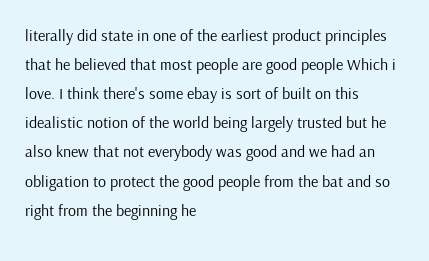literally did state in one of the earliest product principles that he believed that most people are good people Which i love. I think there's some ebay is sort of built on this idealistic notion of the world being largely trusted but he also knew that not everybody was good and we had an obligation to protect the good people from the bat and so right from the beginning he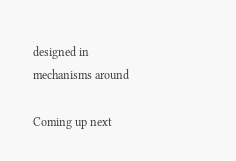designed in mechanisms around

Coming up next